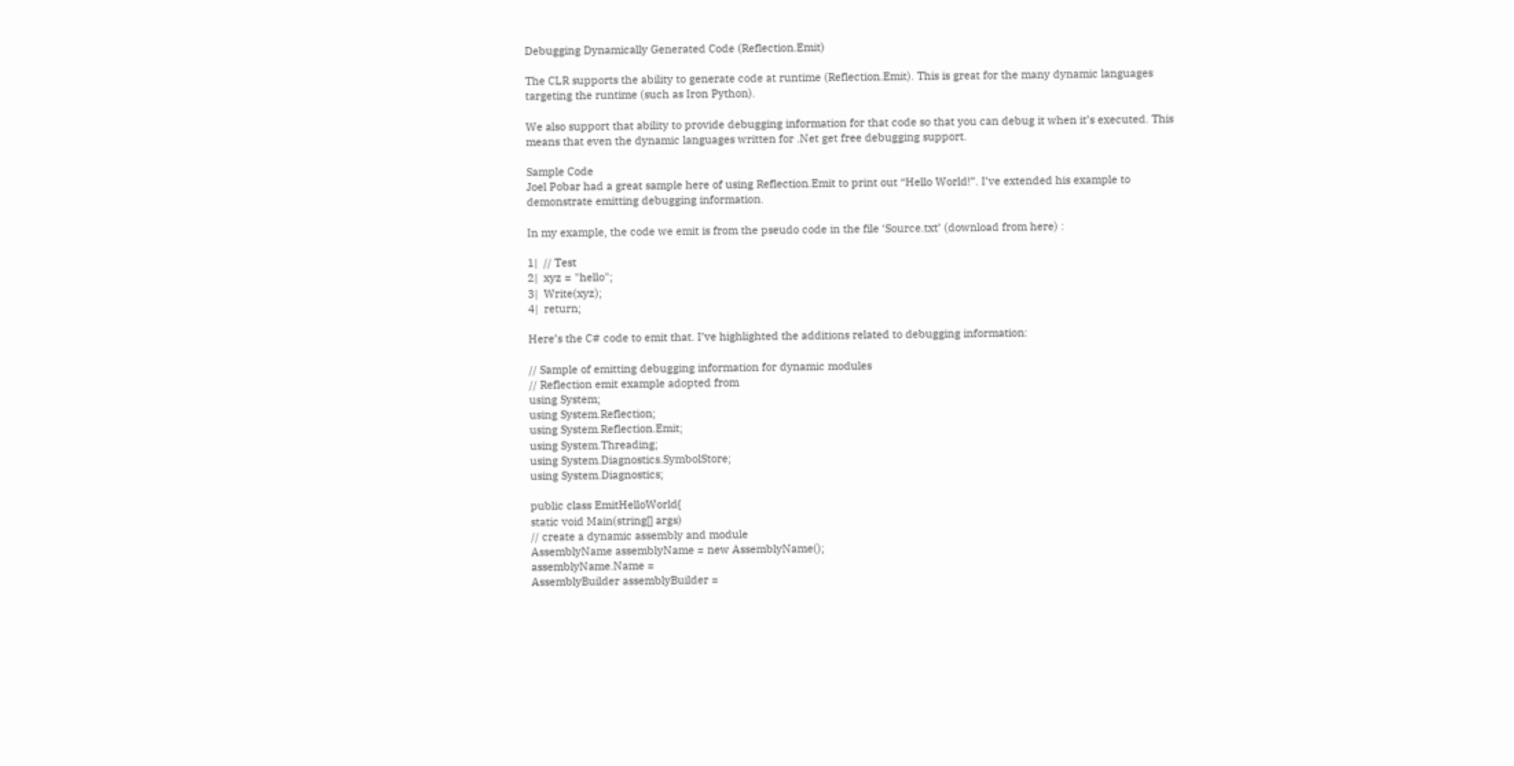Debugging Dynamically Generated Code (Reflection.Emit)

The CLR supports the ability to generate code at runtime (Reflection.Emit). This is great for the many dynamic languages targeting the runtime (such as Iron Python).

We also support that ability to provide debugging information for that code so that you can debug it when it’s executed. This means that even the dynamic languages written for .Net get free debugging support.

Sample Code
Joel Pobar had a great sample here of using Reflection.Emit to print out “Hello World!”. I’ve extended his example to demonstrate emitting debugging information.

In my example, the code we emit is from the pseudo code in the file ‘Source.txt’ (download from here) :

1|  // Test
2|  xyz = "hello";
3|  Write(xyz);
4|  return;

Here’s the C# code to emit that. I’ve highlighted the additions related to debugging information:

// Sample of emitting debugging information for dynamic modules
// Reflection emit example adopted from
using System;
using System.Reflection;
using System.Reflection.Emit;
using System.Threading;
using System.Diagnostics.SymbolStore;
using System.Diagnostics;

public class EmitHelloWorld{
static void Main(string[] args)
// create a dynamic assembly and module
AssemblyName assemblyName = new AssemblyName();
assemblyName.Name =
AssemblyBuilder assemblyBuilder =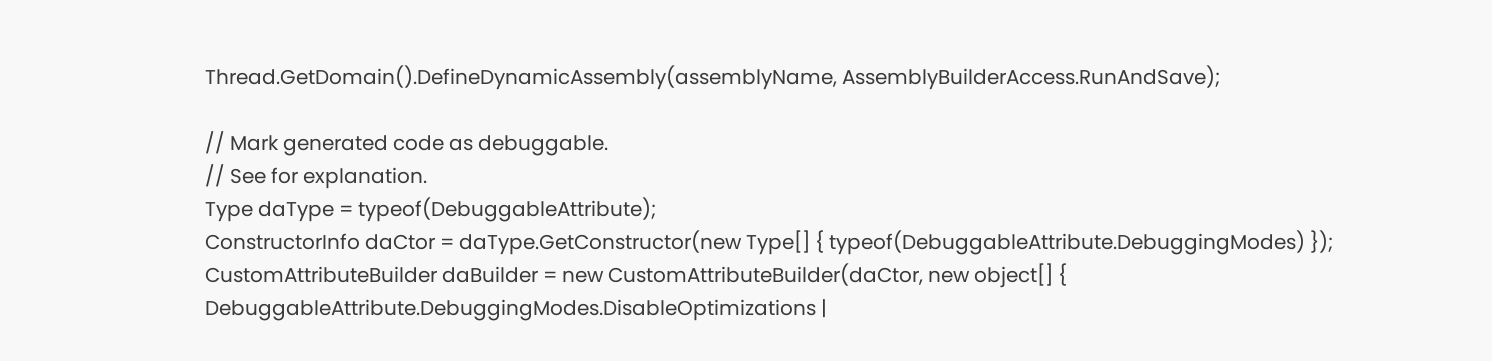Thread.GetDomain().DefineDynamicAssembly(assemblyName, AssemblyBuilderAccess.RunAndSave);

// Mark generated code as debuggable.
// See for explanation.
Type daType = typeof(DebuggableAttribute);
ConstructorInfo daCtor = daType.GetConstructor(new Type[] { typeof(DebuggableAttribute.DebuggingModes) });
CustomAttributeBuilder daBuilder = new CustomAttributeBuilder(daCtor, new object[] {
DebuggableAttribute.DebuggingModes.DisableOptimizations |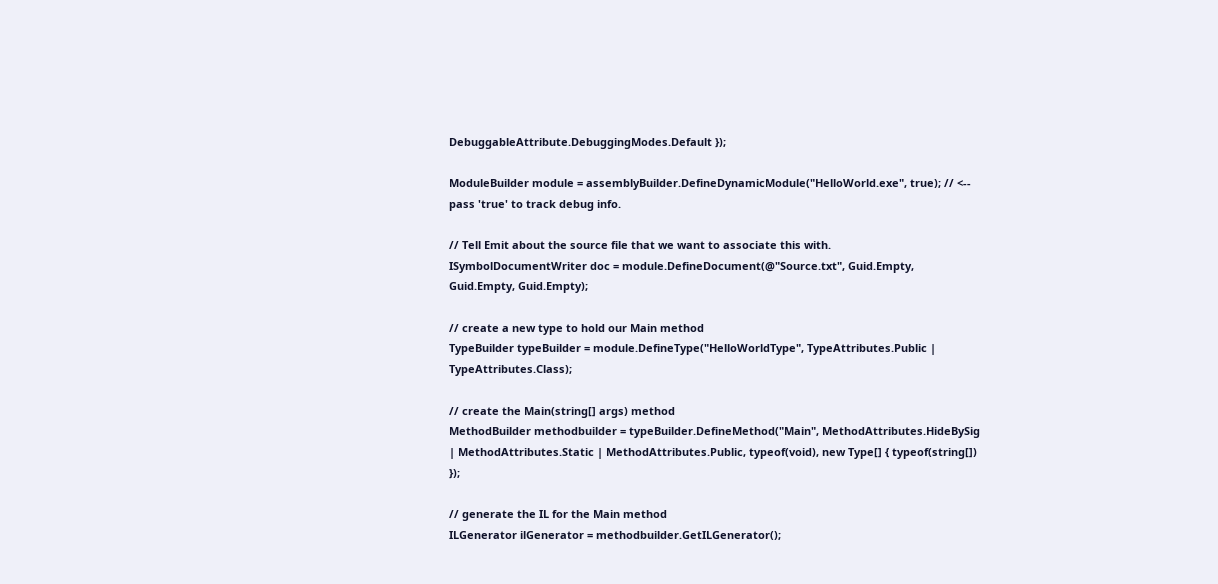DebuggableAttribute.DebuggingModes.Default });

ModuleBuilder module = assemblyBuilder.DefineDynamicModule("HelloWorld.exe", true); // <-- pass 'true' to track debug info.

// Tell Emit about the source file that we want to associate this with.
ISymbolDocumentWriter doc = module.DefineDocument(@"Source.txt", Guid.Empty, Guid.Empty, Guid.Empty);

// create a new type to hold our Main method
TypeBuilder typeBuilder = module.DefineType("HelloWorldType", TypeAttributes.Public | TypeAttributes.Class);

// create the Main(string[] args) method
MethodBuilder methodbuilder = typeBuilder.DefineMethod("Main", MethodAttributes.HideBySig | MethodAttributes.Static | MethodAttributes.Public, typeof(void), new Type[] { typeof(string[]) });

// generate the IL for the Main method
ILGenerator ilGenerator = methodbuilder.GetILGenerator();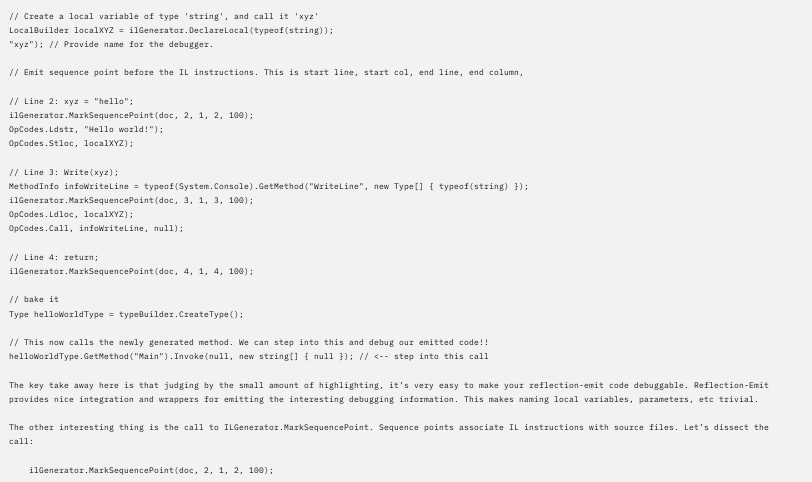// Create a local variable of type 'string', and call it 'xyz'
LocalBuilder localXYZ = ilGenerator.DeclareLocal(typeof(string));
"xyz"); // Provide name for the debugger.

// Emit sequence point before the IL instructions. This is start line, start col, end line, end column,

// Line 2: xyz = "hello";
ilGenerator.MarkSequencePoint(doc, 2, 1, 2, 100);
OpCodes.Ldstr, "Hello world!");
OpCodes.Stloc, localXYZ);

// Line 3: Write(xyz);
MethodInfo infoWriteLine = typeof(System.Console).GetMethod("WriteLine", new Type[] { typeof(string) });
ilGenerator.MarkSequencePoint(doc, 3, 1, 3, 100);
OpCodes.Ldloc, localXYZ);
OpCodes.Call, infoWriteLine, null);

// Line 4: return;
ilGenerator.MarkSequencePoint(doc, 4, 1, 4, 100);

// bake it
Type helloWorldType = typeBuilder.CreateType();

// This now calls the newly generated method. We can step into this and debug our emitted code!!
helloWorldType.GetMethod("Main").Invoke(null, new string[] { null }); // <-- step into this call

The key take away here is that judging by the small amount of highlighting, it’s very easy to make your reflection-emit code debuggable. Reflection-Emit provides nice integration and wrappers for emitting the interesting debugging information. This makes naming local variables, parameters, etc trivial.

The other interesting thing is the call to ILGenerator.MarkSequencePoint. Sequence points associate IL instructions with source files. Let’s dissect the call:

    ilGenerator.MarkSequencePoint(doc, 2, 1, 2, 100);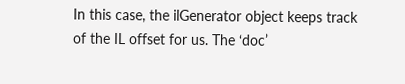In this case, the ilGenerator object keeps track of the IL offset for us. The ‘doc’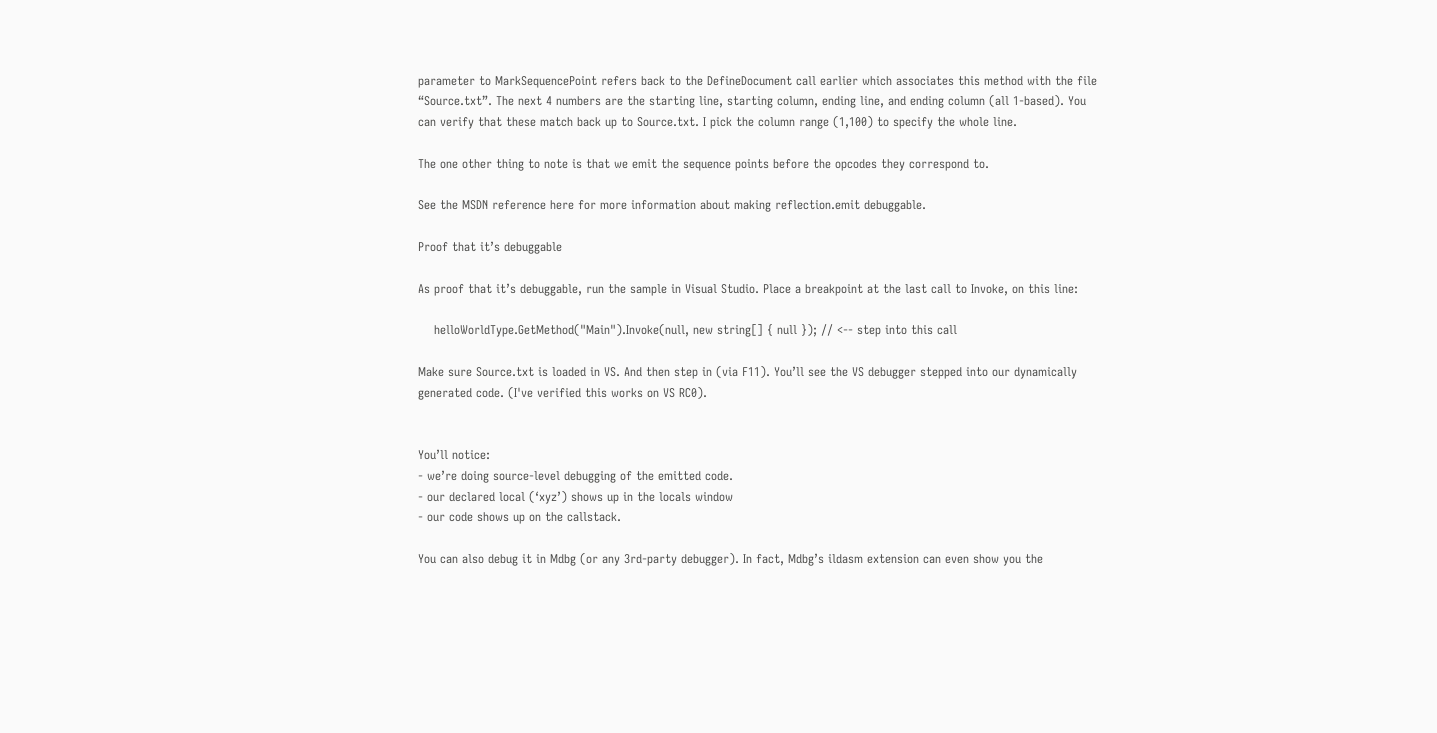parameter to MarkSequencePoint refers back to the DefineDocument call earlier which associates this method with the file “Source.txt”. The next 4 numbers are the starting line, starting column, ending line, and ending column (all 1-based). You can verify that these match back up to Source.txt. I pick the column range (1,100) to specify the whole line.

The one other thing to note is that we emit the sequence points before the opcodes they correspond to.

See the MSDN reference here for more information about making reflection.emit debuggable.

Proof that it’s debuggable

As proof that it’s debuggable, run the sample in Visual Studio. Place a breakpoint at the last call to Invoke, on this line:

    helloWorldType.GetMethod("Main").Invoke(null, new string[] { null }); // <-- step into this call

Make sure Source.txt is loaded in VS. And then step in (via F11). You’ll see the VS debugger stepped into our dynamically generated code. (I've verified this works on VS RC0).


You’ll notice:
- we’re doing source-level debugging of the emitted code.
- our declared local (‘xyz’) shows up in the locals window
- our code shows up on the callstack.

You can also debug it in Mdbg (or any 3rd-party debugger). In fact, Mdbg’s ildasm extension can even show you the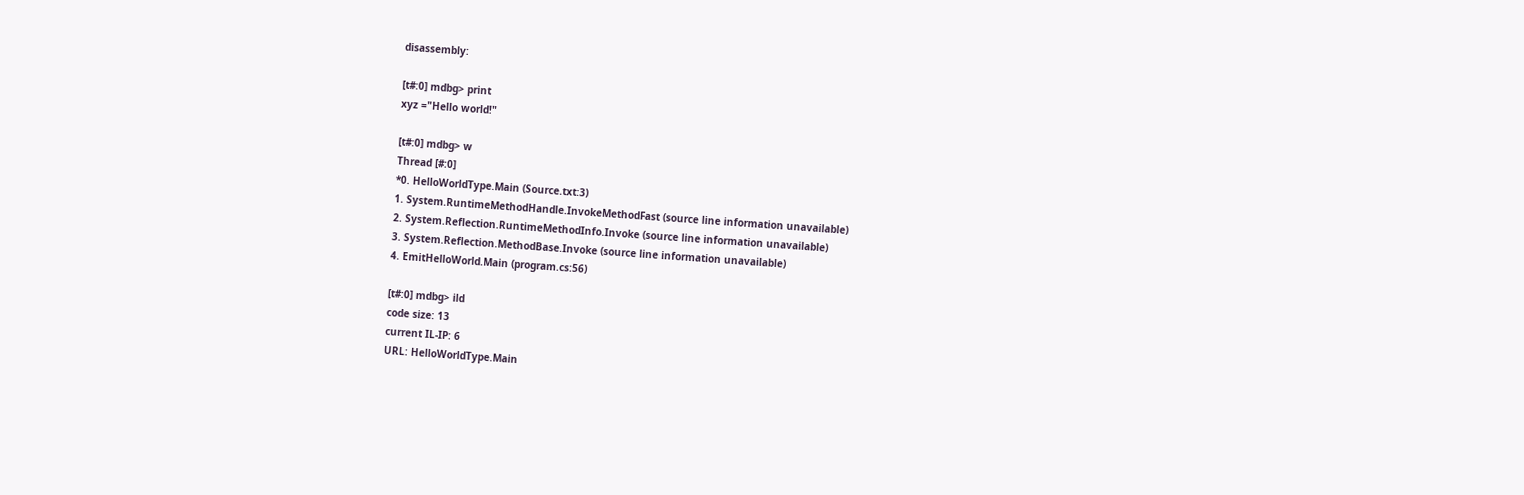disassembly:

[t#:0] mdbg> print
xyz ="Hello world!"

[t#:0] mdbg> w
Thread [#:0]
*0. HelloWorldType.Main (Source.txt:3)
1. System.RuntimeMethodHandle.InvokeMethodFast (source line information unavailable)
2. System.Reflection.RuntimeMethodInfo.Invoke (source line information unavailable)
3. System.Reflection.MethodBase.Invoke (source line information unavailable)
4. EmitHelloWorld.Main (program.cs:56)

[t#:0] mdbg> ild
code size: 13
current IL-IP: 6
URL: HelloWorldType.Main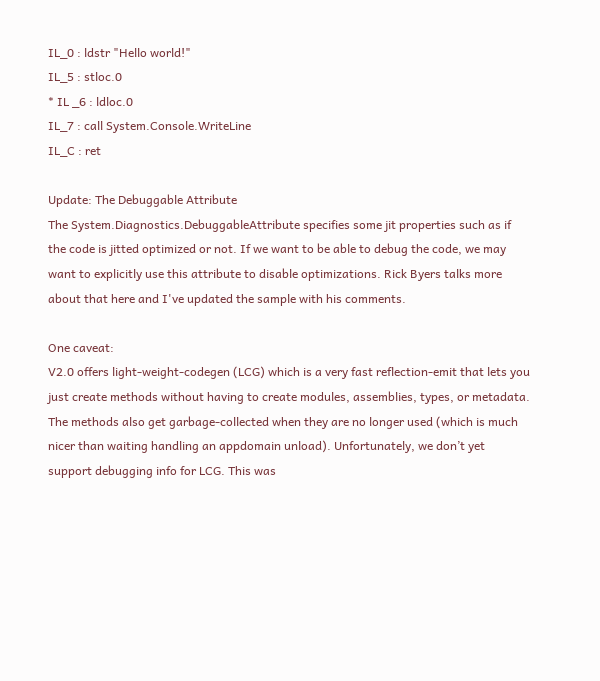IL_0 : ldstr "Hello world!"
IL_5 : stloc.0
* IL _6 : ldloc.0
IL_7 : call System.Console.WriteLine
IL_C : ret

Update: The Debuggable Attribute
The System.Diagnostics.DebuggableAttribute specifies some jit properties such as if the code is jitted optimized or not. If we want to be able to debug the code, we may want to explicitly use this attribute to disable optimizations. Rick Byers talks more about that here and I've updated the sample with his comments.

One caveat:
V2.0 offers light-weight-codegen (LCG) which is a very fast reflection-emit that lets you just create methods without having to create modules, assemblies, types, or metadata. The methods also get garbage-collected when they are no longer used (which is much nicer than waiting handling an appdomain unload). Unfortunately, we don’t yet support debugging info for LCG. This was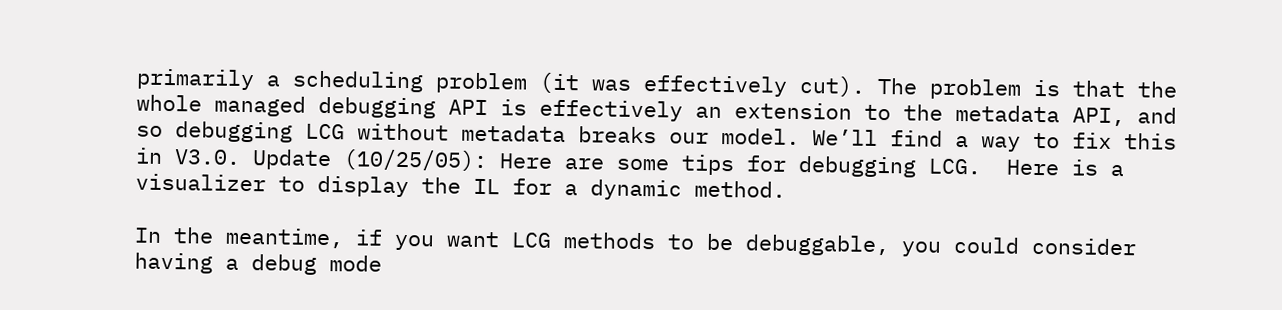primarily a scheduling problem (it was effectively cut). The problem is that the whole managed debugging API is effectively an extension to the metadata API, and so debugging LCG without metadata breaks our model. We’ll find a way to fix this in V3.0. Update (10/25/05): Here are some tips for debugging LCG.  Here is a visualizer to display the IL for a dynamic method.

In the meantime, if you want LCG methods to be debuggable, you could consider having a debug mode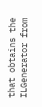that obtains the ILGenerator from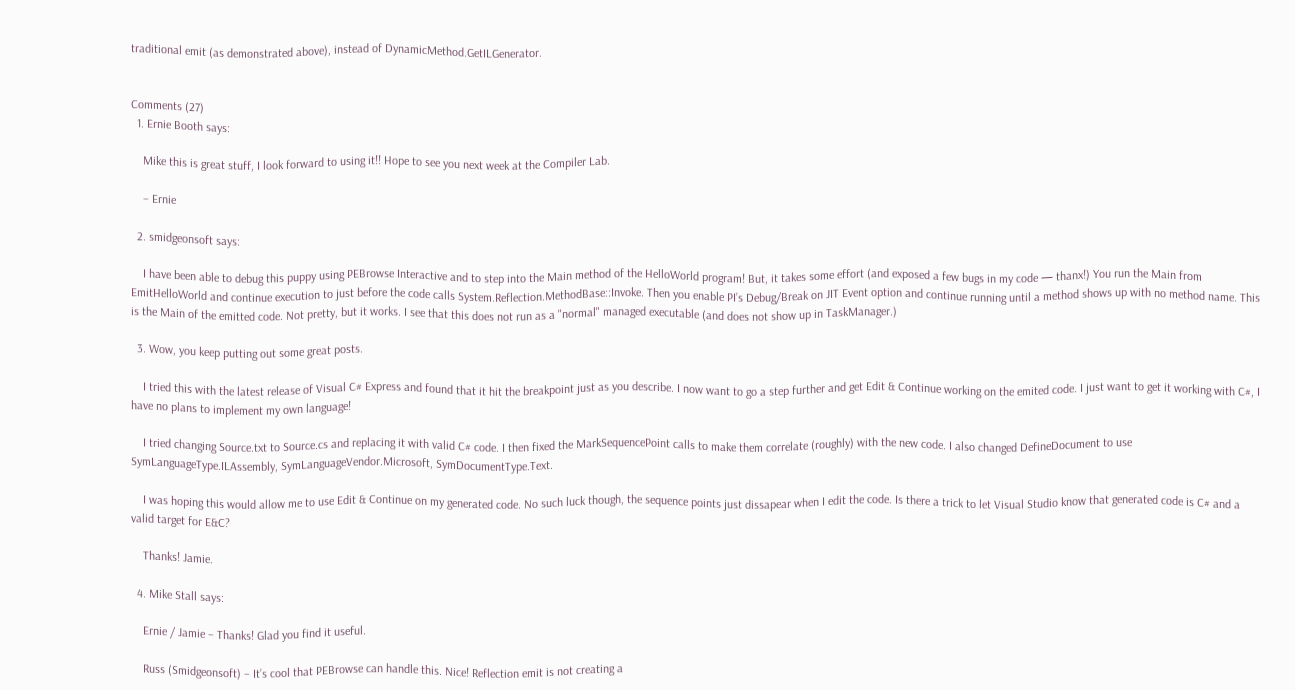traditional emit (as demonstrated above), instead of DynamicMethod.GetILGenerator.


Comments (27)
  1. Ernie Booth says:

    Mike this is great stuff, I look forward to using it!! Hope to see you next week at the Compiler Lab.

    – Ernie

  2. smidgeonsoft says:

    I have been able to debug this puppy using PEBrowse Interactive and to step into the Main method of the HelloWorld program! But, it takes some effort (and exposed a few bugs in my code — thanx!) You run the Main from EmitHelloWorld and continue execution to just before the code calls System.Reflection.MethodBase::Invoke. Then you enable PI’s Debug/Break on JIT Event option and continue running until a method shows up with no method name. This is the Main of the emitted code. Not pretty, but it works. I see that this does not run as a "normal" managed executable (and does not show up in TaskManager.)

  3. Wow, you keep putting out some great posts.

    I tried this with the latest release of Visual C# Express and found that it hit the breakpoint just as you describe. I now want to go a step further and get Edit & Continue working on the emited code. I just want to get it working with C#, I have no plans to implement my own language!

    I tried changing Source.txt to Source.cs and replacing it with valid C# code. I then fixed the MarkSequencePoint calls to make them correlate (roughly) with the new code. I also changed DefineDocument to use SymLanguageType.ILAssembly, SymLanguageVendor.Microsoft, SymDocumentType.Text.

    I was hoping this would allow me to use Edit & Continue on my generated code. No such luck though, the sequence points just dissapear when I edit the code. Is there a trick to let Visual Studio know that generated code is C# and a valid target for E&C?

    Thanks! Jamie.

  4. Mike Stall says:

    Ernie / Jamie – Thanks! Glad you find it useful.

    Russ (Smidgeonsoft) – It’s cool that PEBrowse can handle this. Nice! Reflection emit is not creating a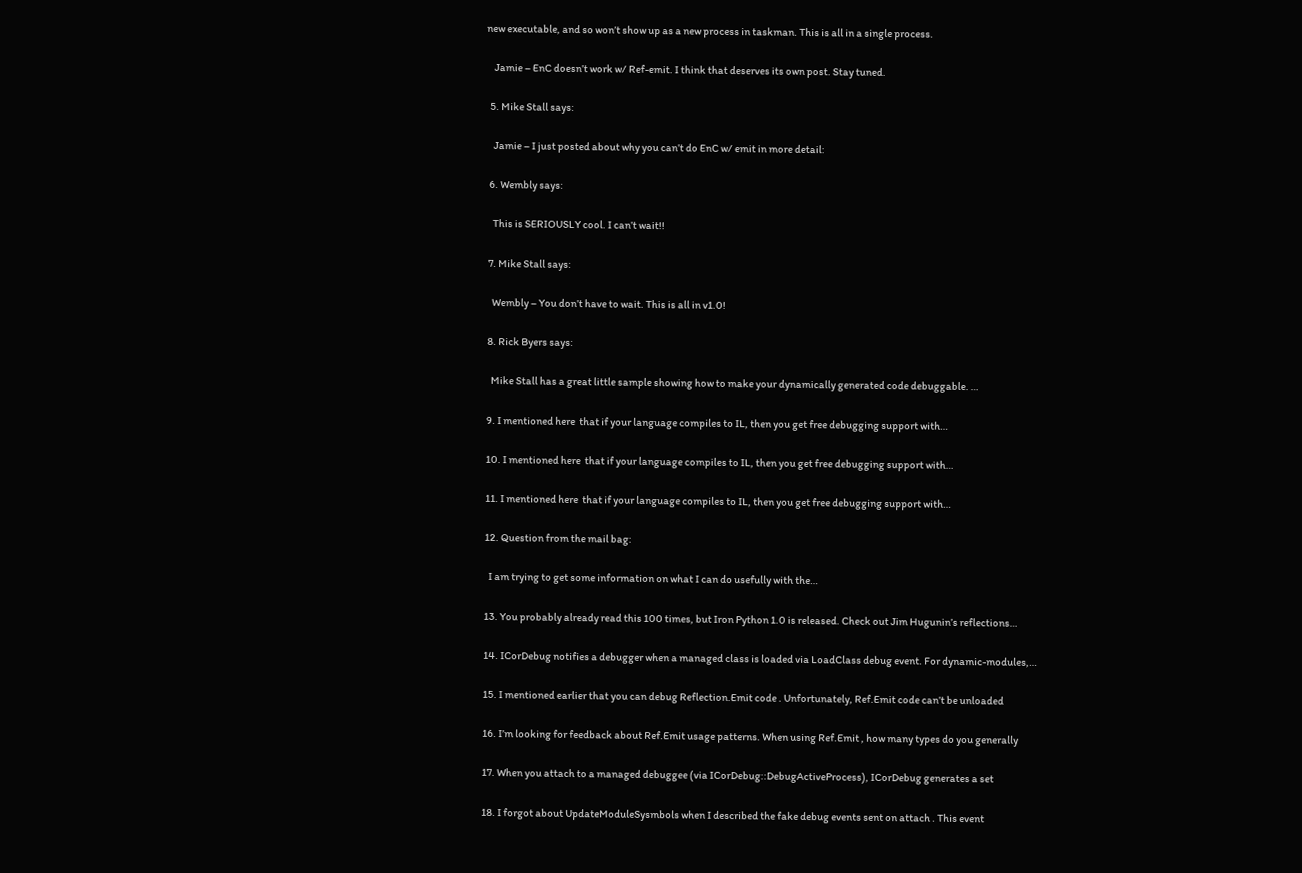new executable, and so won’t show up as a new process in taskman. This is all in a single process.

    Jamie – EnC doesn’t work w/ Ref-emit. I think that deserves its own post. Stay tuned.

  5. Mike Stall says:

    Jamie – I just posted about why you can’t do EnC w/ emit in more detail:

  6. Wembly says:

    This is SERIOUSLY cool. I can’t wait!!

  7. Mike Stall says:

    Wembly – You don’t have to wait. This is all in v1.0!

  8. Rick Byers says:

    Mike Stall has a great little sample showing how to make your dynamically generated code debuggable. …

  9. I mentioned here  that if your language compiles to IL, then you get free debugging support with…

  10. I mentioned here  that if your language compiles to IL, then you get free debugging support with…

  11. I mentioned here  that if your language compiles to IL, then you get free debugging support with…

  12. Question from the mail bag:

    I am trying to get some information on what I can do usefully with the…

  13. You probably already read this 100 times, but Iron Python 1.0 is released. Check out Jim Hugunin’s reflections…

  14. ICorDebug notifies a debugger when a managed class is loaded via LoadClass debug event. For dynamic-modules,…

  15. I mentioned earlier that you can debug Reflection.Emit code . Unfortunately, Ref.Emit code can’t be unloaded

  16. I’m looking for feedback about Ref.Emit usage patterns. When using Ref.Emit , how many types do you generally

  17. When you attach to a managed debuggee (via ICorDebug::DebugActiveProcess), ICorDebug generates a set

  18. I forgot about UpdateModuleSysmbols when I described the fake debug events sent on attach . This event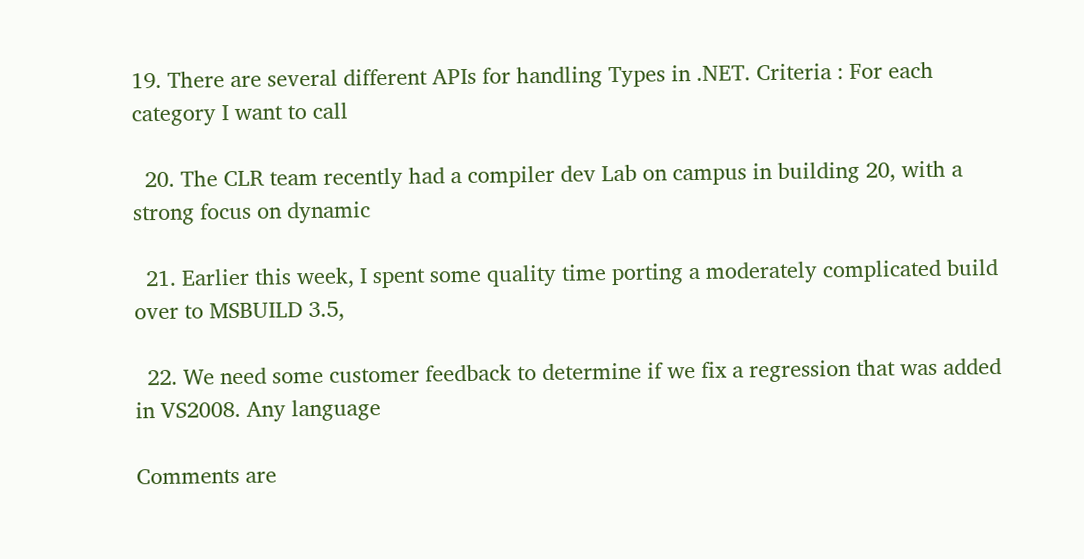19. There are several different APIs for handling Types in .NET. Criteria : For each category I want to call

  20. The CLR team recently had a compiler dev Lab on campus in building 20, with a strong focus on dynamic

  21. Earlier this week, I spent some quality time porting a moderately complicated build over to MSBUILD 3.5,

  22. We need some customer feedback to determine if we fix a regression that was added in VS2008. Any language

Comments are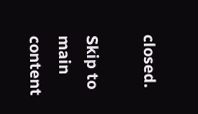closed.

Skip to main content